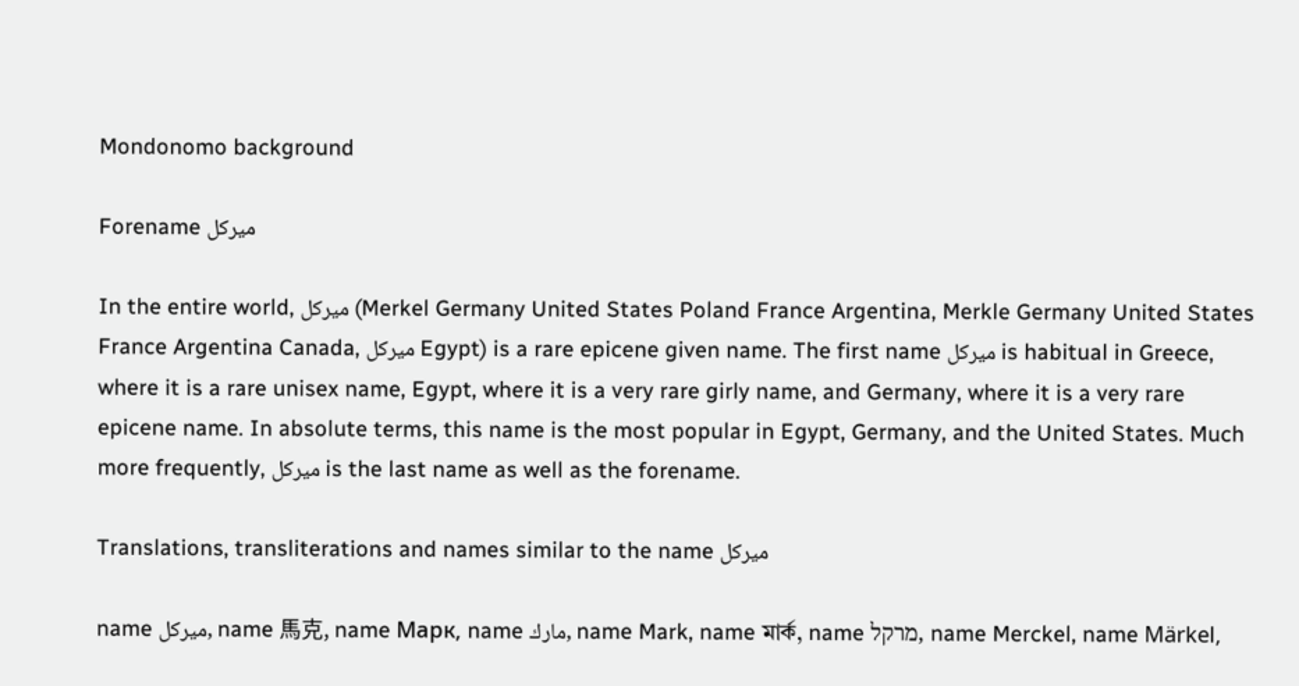Mondonomo background

Forename ميركل

In the entire world, ميركل (Merkel Germany United States Poland France Argentina, Merkle Germany United States France Argentina Canada, ميركل Egypt) is a rare epicene given name. The first name ميركل is habitual in Greece, where it is a rare unisex name, Egypt, where it is a very rare girly name, and Germany, where it is a very rare epicene name. In absolute terms, this name is the most popular in Egypt, Germany, and the United States. Much more frequently, ميركل is the last name as well as the forename.

Translations, transliterations and names similar to the name ميركل

name ميركل, name 馬克, name Марк, name مارك, name Mark, name মার্ক, name מרקל, name Merckel, name Märkel,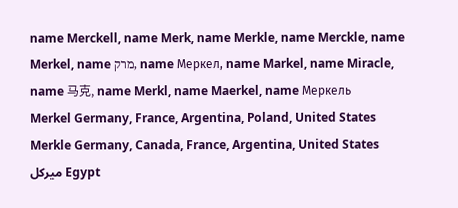name Merckell, name Merk, name Merkle, name Merckle, name Merkel, name מרק, name Меркел, name Markel, name Miracle, name 马克, name Merkl, name Maerkel, name Меркель
Merkel Germany, France, Argentina, Poland, United States
Merkle Germany, Canada, France, Argentina, United States
ميركل Egypt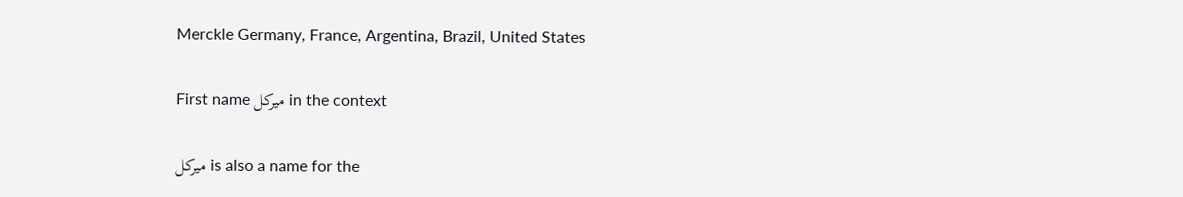Merckle Germany, France, Argentina, Brazil, United States

First name ميركل in the context

ميركل is also a name for the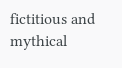fictitious and mythical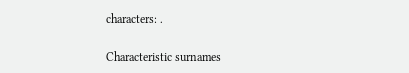characters: .

Characteristic surnames